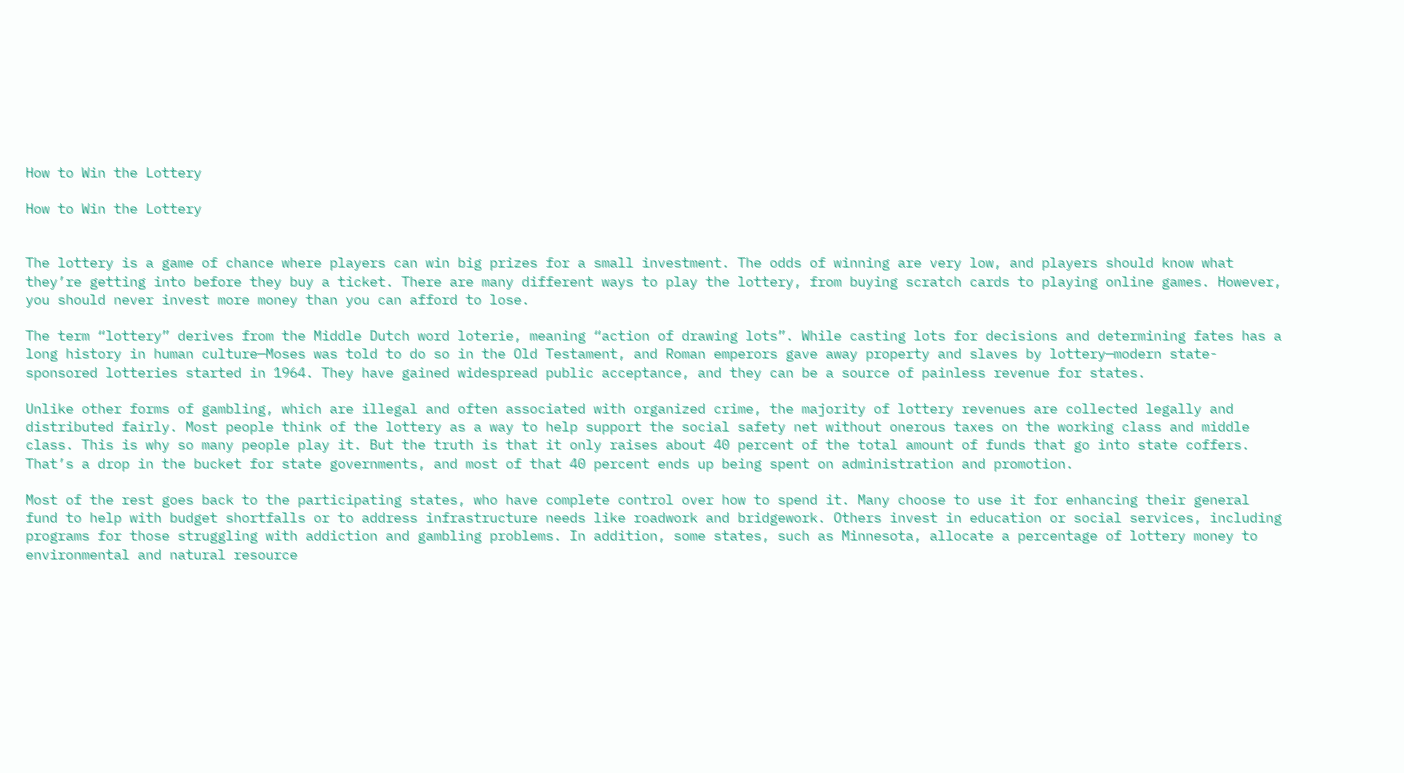How to Win the Lottery

How to Win the Lottery


The lottery is a game of chance where players can win big prizes for a small investment. The odds of winning are very low, and players should know what they’re getting into before they buy a ticket. There are many different ways to play the lottery, from buying scratch cards to playing online games. However, you should never invest more money than you can afford to lose.

The term “lottery” derives from the Middle Dutch word loterie, meaning “action of drawing lots”. While casting lots for decisions and determining fates has a long history in human culture—Moses was told to do so in the Old Testament, and Roman emperors gave away property and slaves by lottery—modern state-sponsored lotteries started in 1964. They have gained widespread public acceptance, and they can be a source of painless revenue for states.

Unlike other forms of gambling, which are illegal and often associated with organized crime, the majority of lottery revenues are collected legally and distributed fairly. Most people think of the lottery as a way to help support the social safety net without onerous taxes on the working class and middle class. This is why so many people play it. But the truth is that it only raises about 40 percent of the total amount of funds that go into state coffers. That’s a drop in the bucket for state governments, and most of that 40 percent ends up being spent on administration and promotion.

Most of the rest goes back to the participating states, who have complete control over how to spend it. Many choose to use it for enhancing their general fund to help with budget shortfalls or to address infrastructure needs like roadwork and bridgework. Others invest in education or social services, including programs for those struggling with addiction and gambling problems. In addition, some states, such as Minnesota, allocate a percentage of lottery money to environmental and natural resource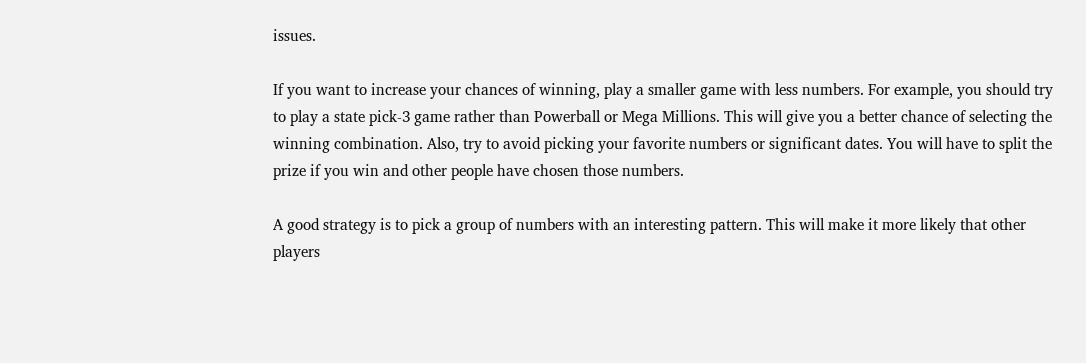issues.

If you want to increase your chances of winning, play a smaller game with less numbers. For example, you should try to play a state pick-3 game rather than Powerball or Mega Millions. This will give you a better chance of selecting the winning combination. Also, try to avoid picking your favorite numbers or significant dates. You will have to split the prize if you win and other people have chosen those numbers.

A good strategy is to pick a group of numbers with an interesting pattern. This will make it more likely that other players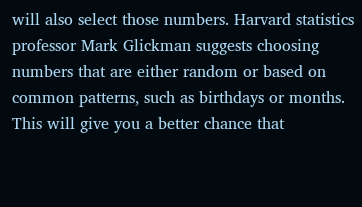will also select those numbers. Harvard statistics professor Mark Glickman suggests choosing numbers that are either random or based on common patterns, such as birthdays or months. This will give you a better chance that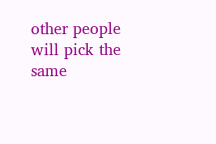other people will pick the same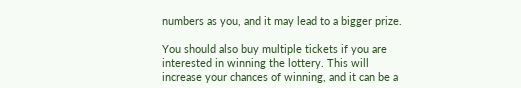numbers as you, and it may lead to a bigger prize.

You should also buy multiple tickets if you are interested in winning the lottery. This will increase your chances of winning, and it can be a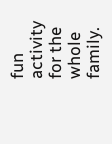fun activity for the whole family.